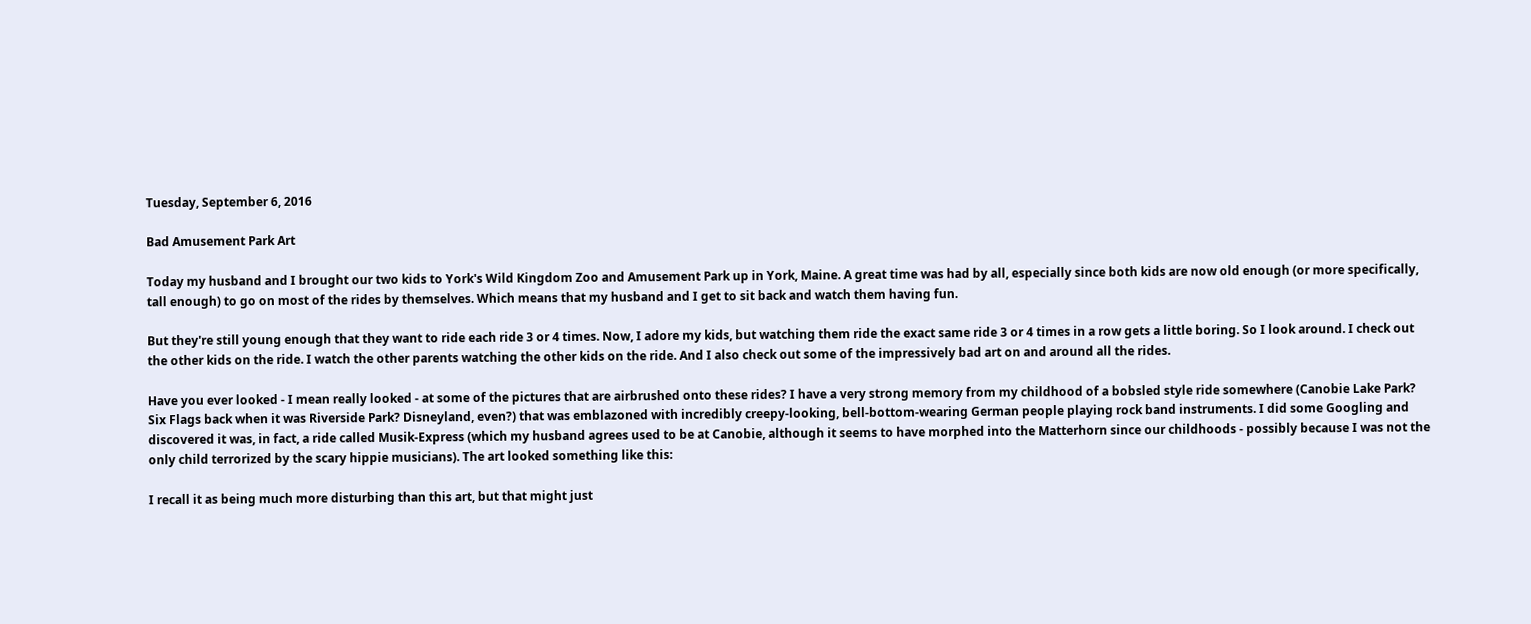Tuesday, September 6, 2016

Bad Amusement Park Art

Today my husband and I brought our two kids to York's Wild Kingdom Zoo and Amusement Park up in York, Maine. A great time was had by all, especially since both kids are now old enough (or more specifically, tall enough) to go on most of the rides by themselves. Which means that my husband and I get to sit back and watch them having fun.

But they're still young enough that they want to ride each ride 3 or 4 times. Now, I adore my kids, but watching them ride the exact same ride 3 or 4 times in a row gets a little boring. So I look around. I check out the other kids on the ride. I watch the other parents watching the other kids on the ride. And I also check out some of the impressively bad art on and around all the rides.

Have you ever looked - I mean really looked - at some of the pictures that are airbrushed onto these rides? I have a very strong memory from my childhood of a bobsled style ride somewhere (Canobie Lake Park? Six Flags back when it was Riverside Park? Disneyland, even?) that was emblazoned with incredibly creepy-looking, bell-bottom-wearing German people playing rock band instruments. I did some Googling and discovered it was, in fact, a ride called Musik-Express (which my husband agrees used to be at Canobie, although it seems to have morphed into the Matterhorn since our childhoods - possibly because I was not the only child terrorized by the scary hippie musicians). The art looked something like this:

I recall it as being much more disturbing than this art, but that might just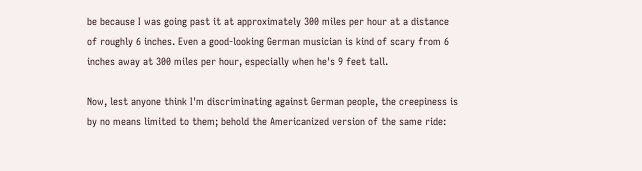be because I was going past it at approximately 300 miles per hour at a distance of roughly 6 inches. Even a good-looking German musician is kind of scary from 6 inches away at 300 miles per hour, especially when he's 9 feet tall.

Now, lest anyone think I'm discriminating against German people, the creepiness is by no means limited to them; behold the Americanized version of the same ride: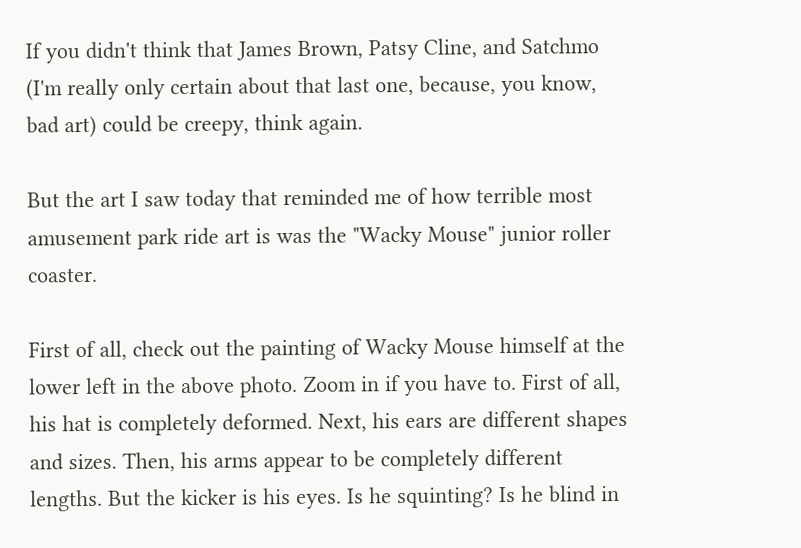If you didn't think that James Brown, Patsy Cline, and Satchmo (I'm really only certain about that last one, because, you know, bad art) could be creepy, think again.

But the art I saw today that reminded me of how terrible most amusement park ride art is was the "Wacky Mouse" junior roller coaster.

First of all, check out the painting of Wacky Mouse himself at the lower left in the above photo. Zoom in if you have to. First of all, his hat is completely deformed. Next, his ears are different shapes and sizes. Then, his arms appear to be completely different lengths. But the kicker is his eyes. Is he squinting? Is he blind in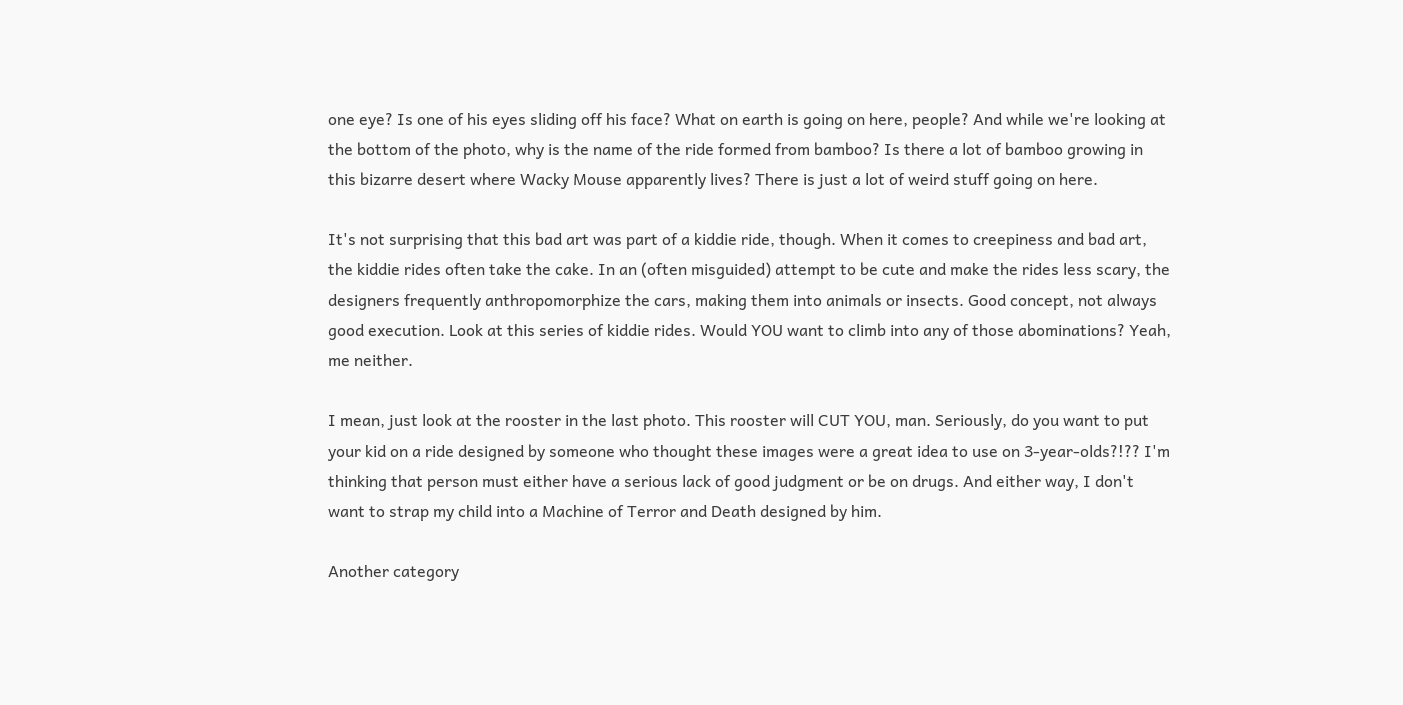one eye? Is one of his eyes sliding off his face? What on earth is going on here, people? And while we're looking at the bottom of the photo, why is the name of the ride formed from bamboo? Is there a lot of bamboo growing in this bizarre desert where Wacky Mouse apparently lives? There is just a lot of weird stuff going on here.

It's not surprising that this bad art was part of a kiddie ride, though. When it comes to creepiness and bad art, the kiddie rides often take the cake. In an (often misguided) attempt to be cute and make the rides less scary, the designers frequently anthropomorphize the cars, making them into animals or insects. Good concept, not always good execution. Look at this series of kiddie rides. Would YOU want to climb into any of those abominations? Yeah, me neither.

I mean, just look at the rooster in the last photo. This rooster will CUT YOU, man. Seriously, do you want to put your kid on a ride designed by someone who thought these images were a great idea to use on 3-year-olds?!?? I'm thinking that person must either have a serious lack of good judgment or be on drugs. And either way, I don't want to strap my child into a Machine of Terror and Death designed by him.

Another category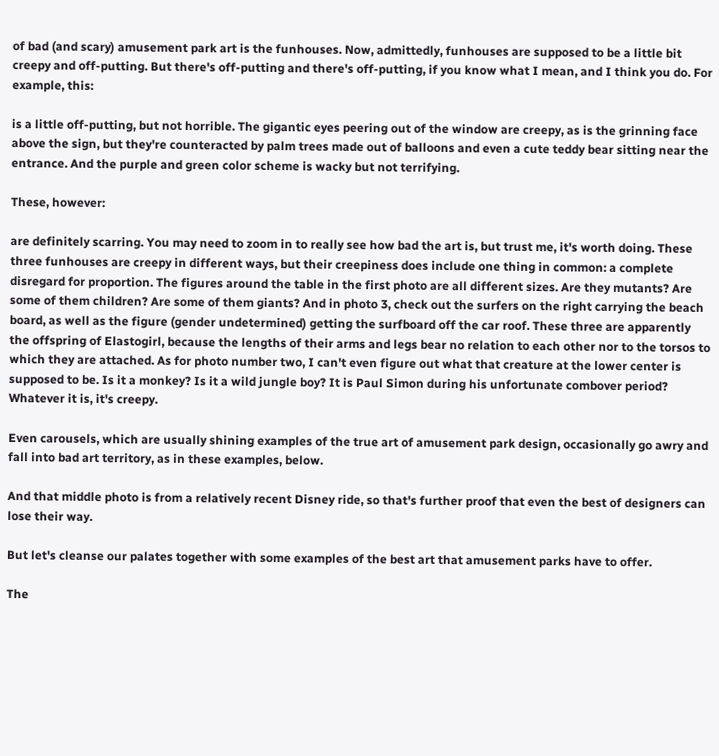of bad (and scary) amusement park art is the funhouses. Now, admittedly, funhouses are supposed to be a little bit creepy and off-putting. But there's off-putting and there's off-putting, if you know what I mean, and I think you do. For example, this:

is a little off-putting, but not horrible. The gigantic eyes peering out of the window are creepy, as is the grinning face above the sign, but they're counteracted by palm trees made out of balloons and even a cute teddy bear sitting near the entrance. And the purple and green color scheme is wacky but not terrifying.

These, however:

are definitely scarring. You may need to zoom in to really see how bad the art is, but trust me, it's worth doing. These three funhouses are creepy in different ways, but their creepiness does include one thing in common: a complete disregard for proportion. The figures around the table in the first photo are all different sizes. Are they mutants? Are some of them children? Are some of them giants? And in photo 3, check out the surfers on the right carrying the beach board, as well as the figure (gender undetermined) getting the surfboard off the car roof. These three are apparently the offspring of Elastogirl, because the lengths of their arms and legs bear no relation to each other nor to the torsos to which they are attached. As for photo number two, I can't even figure out what that creature at the lower center is supposed to be. Is it a monkey? Is it a wild jungle boy? It is Paul Simon during his unfortunate combover period? Whatever it is, it's creepy.

Even carousels, which are usually shining examples of the true art of amusement park design, occasionally go awry and fall into bad art territory, as in these examples, below.

And that middle photo is from a relatively recent Disney ride, so that's further proof that even the best of designers can lose their way.

But let's cleanse our palates together with some examples of the best art that amusement parks have to offer.

The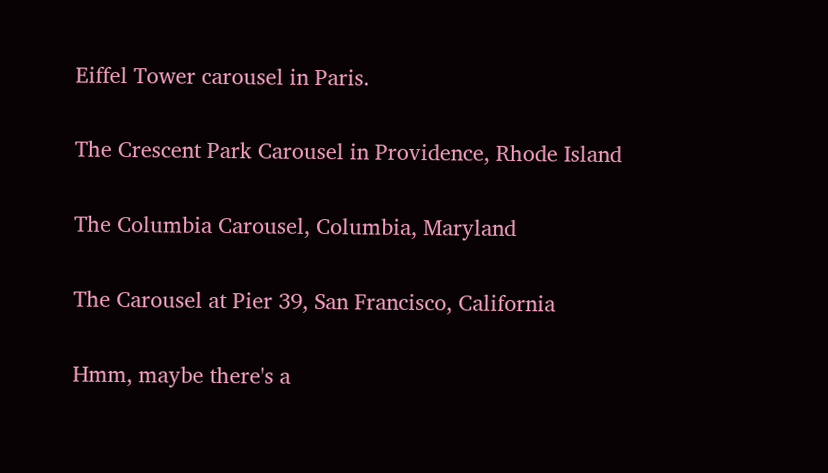Eiffel Tower carousel in Paris.

The Crescent Park Carousel in Providence, Rhode Island

The Columbia Carousel, Columbia, Maryland

The Carousel at Pier 39, San Francisco, California

Hmm, maybe there's a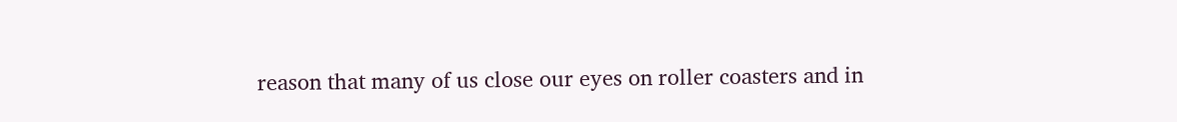reason that many of us close our eyes on roller coasters and in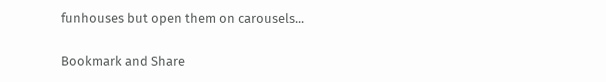funhouses but open them on carousels...

Bookmark and Share